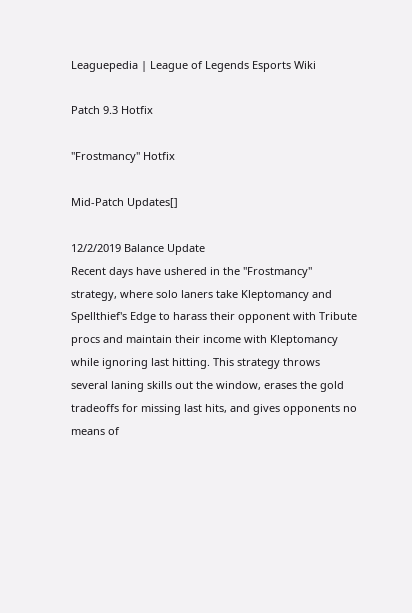Leaguepedia | League of Legends Esports Wiki

Patch 9.3 Hotfix

"Frostmancy" Hotfix

Mid-Patch Updates[]

12/2/2019 Balance Update
Recent days have ushered in the "Frostmancy" strategy, where solo laners take Kleptomancy and Spellthief's Edge to harass their opponent with Tribute procs and maintain their income with Kleptomancy while ignoring last hitting. This strategy throws several laning skills out the window, erases the gold tradeoffs for missing last hits, and gives opponents no means of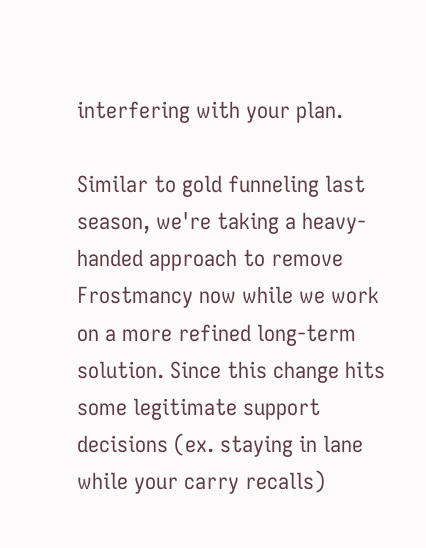interfering with your plan.

Similar to gold funneling last season, we're taking a heavy-handed approach to remove Frostmancy now while we work on a more refined long-term solution. Since this change hits some legitimate support decisions (ex. staying in lane while your carry recalls)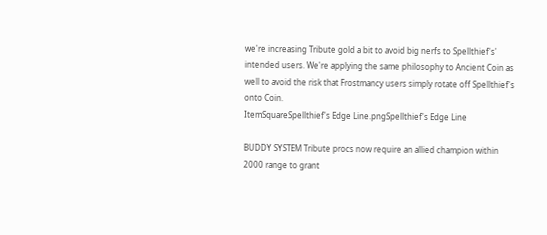we're increasing Tribute gold a bit to avoid big nerfs to Spellthief's' intended users. We're applying the same philosophy to Ancient Coin as well to avoid the risk that Frostmancy users simply rotate off Spellthief's onto Coin.
ItemSquareSpellthief's Edge Line.pngSpellthief's Edge Line

BUDDY SYSTEM Tribute procs now require an allied champion within 2000 range to grant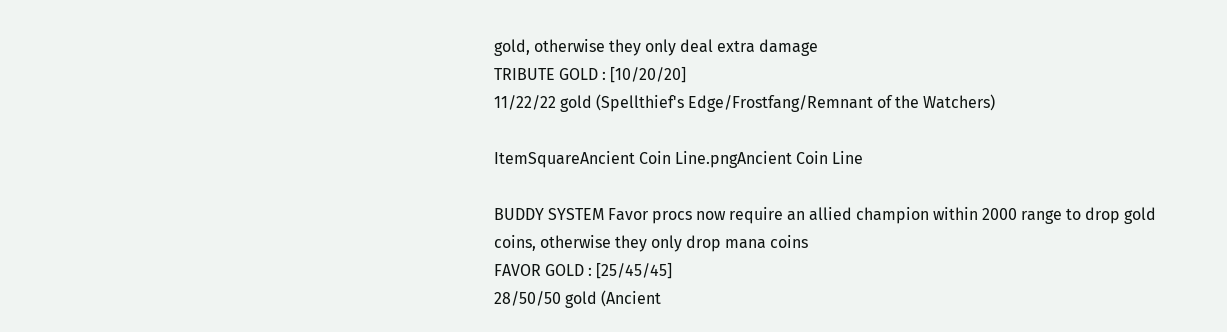gold, otherwise they only deal extra damage
TRIBUTE GOLD : [10/20/20]
11/22/22 gold (Spellthief's Edge/Frostfang/Remnant of the Watchers)

ItemSquareAncient Coin Line.pngAncient Coin Line

BUDDY SYSTEM Favor procs now require an allied champion within 2000 range to drop gold coins, otherwise they only drop mana coins
FAVOR GOLD : [25/45/45]
28/50/50 gold (Ancient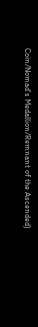Coin/Nomad's Medallion/Remnant of the Ascended)